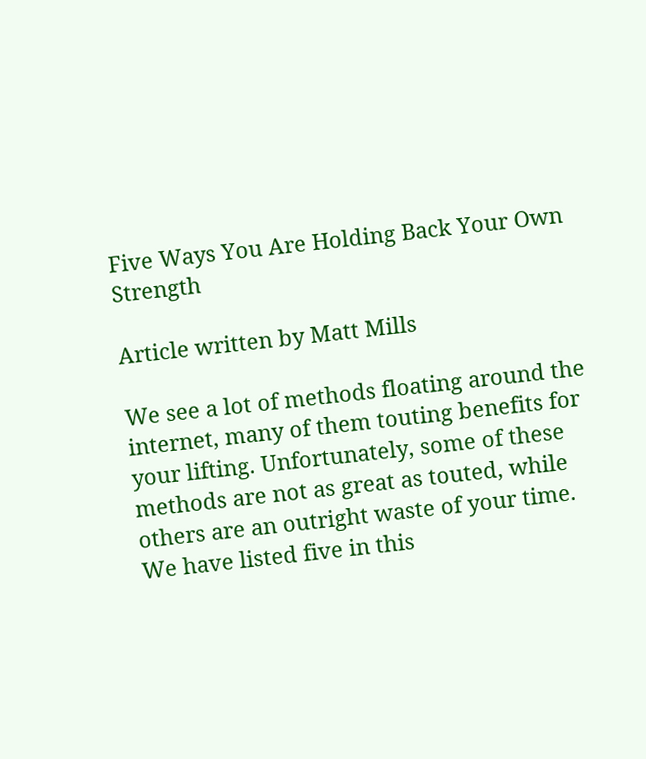Five Ways You Are Holding Back Your Own Strength

Article written by Matt Mills

We see a lot of methods floating around the internet, many of them touting benefits for your lifting. Unfortunately, some of these methods are not as great as touted, while others are an outright waste of your time. We have listed five in this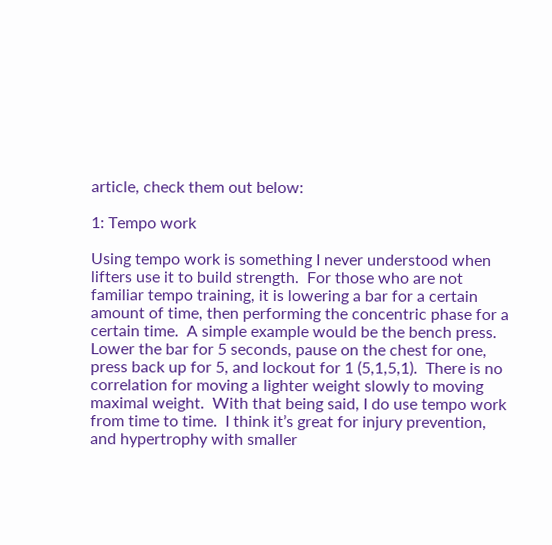article, check them out below:

1: Tempo work

Using tempo work is something I never understood when lifters use it to build strength.  For those who are not familiar tempo training, it is lowering a bar for a certain amount of time, then performing the concentric phase for a certain time.  A simple example would be the bench press.  Lower the bar for 5 seconds, pause on the chest for one, press back up for 5, and lockout for 1 (5,1,5,1).  There is no correlation for moving a lighter weight slowly to moving maximal weight.  With that being said, I do use tempo work from time to time.  I think it’s great for injury prevention, and hypertrophy with smaller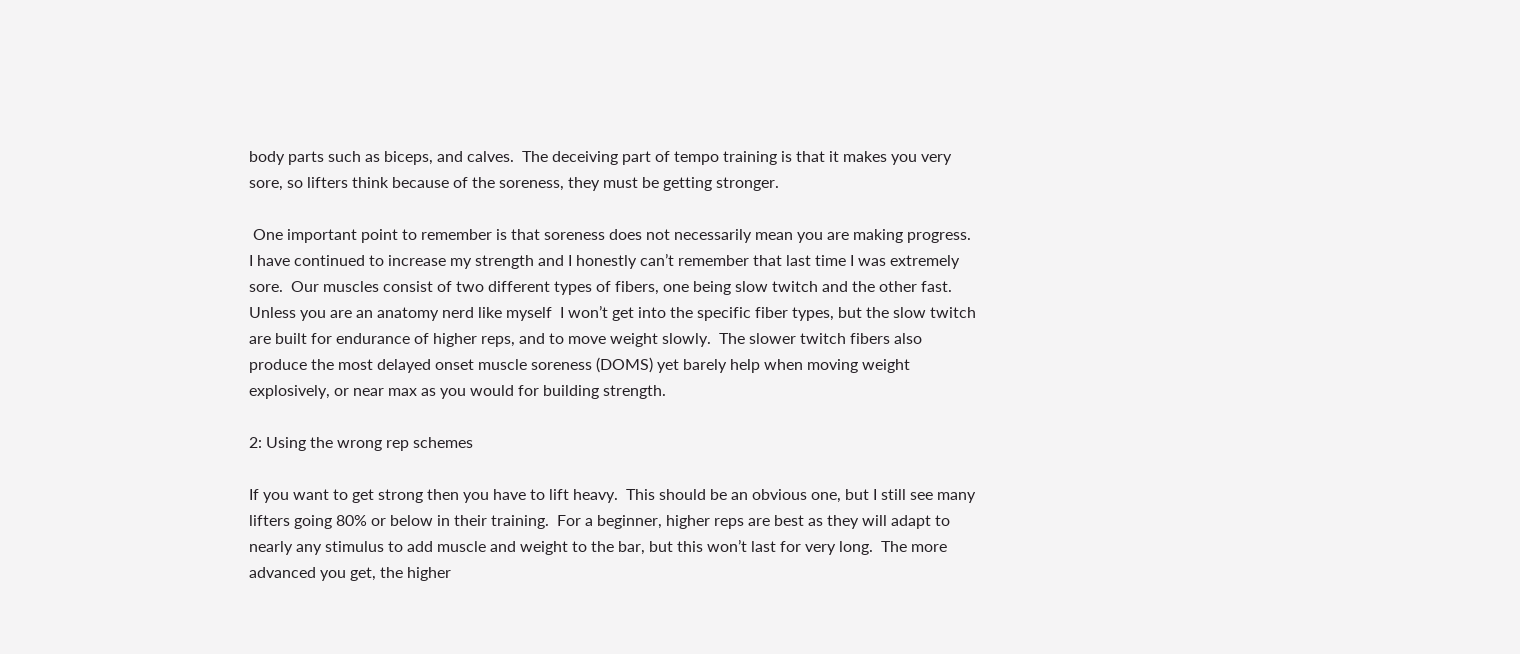body parts such as biceps, and calves.  The deceiving part of tempo training is that it makes you very sore, so lifters think because of the soreness, they must be getting stronger.

 One important point to remember is that soreness does not necessarily mean you are making progress.  I have continued to increase my strength and I honestly can’t remember that last time I was extremely sore.  Our muscles consist of two different types of fibers, one being slow twitch and the other fast.  Unless you are an anatomy nerd like myself  I won’t get into the specific fiber types, but the slow twitch are built for endurance of higher reps, and to move weight slowly.  The slower twitch fibers also produce the most delayed onset muscle soreness (DOMS) yet barely help when moving weight explosively, or near max as you would for building strength.

2: Using the wrong rep schemes

If you want to get strong then you have to lift heavy.  This should be an obvious one, but I still see many lifters going 80% or below in their training.  For a beginner, higher reps are best as they will adapt to nearly any stimulus to add muscle and weight to the bar, but this won’t last for very long.  The more advanced you get, the higher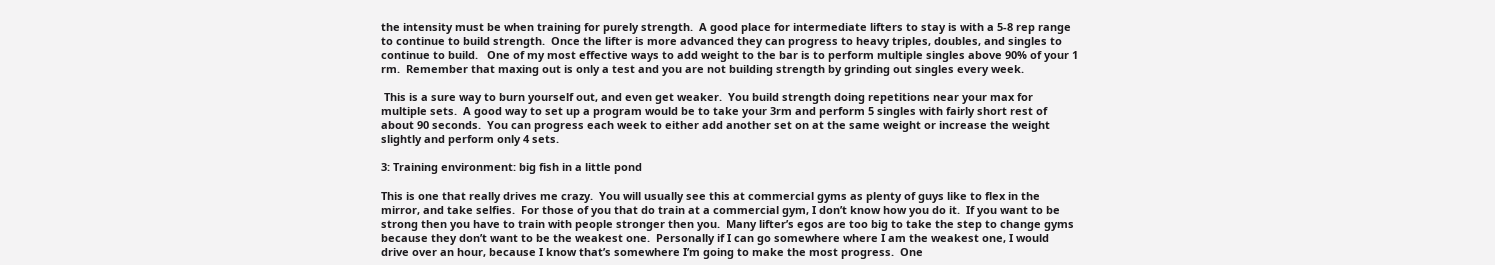the intensity must be when training for purely strength.  A good place for intermediate lifters to stay is with a 5-8 rep range to continue to build strength.  Once the lifter is more advanced they can progress to heavy triples, doubles, and singles to continue to build.   One of my most effective ways to add weight to the bar is to perform multiple singles above 90% of your 1 rm.  Remember that maxing out is only a test and you are not building strength by grinding out singles every week.

 This is a sure way to burn yourself out, and even get weaker.  You build strength doing repetitions near your max for multiple sets.  A good way to set up a program would be to take your 3rm and perform 5 singles with fairly short rest of about 90 seconds.  You can progress each week to either add another set on at the same weight or increase the weight slightly and perform only 4 sets.

3: Training environment: big fish in a little pond

This is one that really drives me crazy.  You will usually see this at commercial gyms as plenty of guys like to flex in the mirror, and take selfies.  For those of you that do train at a commercial gym, I don’t know how you do it.  If you want to be strong then you have to train with people stronger then you.  Many lifter’s egos are too big to take the step to change gyms because they don’t want to be the weakest one.  Personally if I can go somewhere where I am the weakest one, I would drive over an hour, because I know that’s somewhere I’m going to make the most progress.  One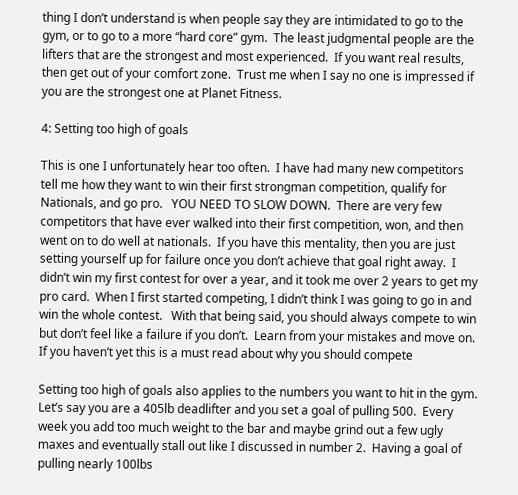thing I don’t understand is when people say they are intimidated to go to the gym, or to go to a more “hard core” gym.  The least judgmental people are the lifters that are the strongest and most experienced.  If you want real results, then get out of your comfort zone.  Trust me when I say no one is impressed if you are the strongest one at Planet Fitness.

4: Setting too high of goals

This is one I unfortunately hear too often.  I have had many new competitors tell me how they want to win their first strongman competition, qualify for Nationals, and go pro.   YOU NEED TO SLOW DOWN.  There are very few competitors that have ever walked into their first competition, won, and then went on to do well at nationals.  If you have this mentality, then you are just setting yourself up for failure once you don’t achieve that goal right away.  I didn’t win my first contest for over a year, and it took me over 2 years to get my pro card.  When I first started competing, I didn’t think I was going to go in and win the whole contest.   With that being said, you should always compete to win but don’t feel like a failure if you don’t.  Learn from your mistakes and move on.  If you haven’t yet this is a must read about why you should compete

Setting too high of goals also applies to the numbers you want to hit in the gym.  Let’s say you are a 405lb deadlifter and you set a goal of pulling 500.  Every week you add too much weight to the bar and maybe grind out a few ugly maxes and eventually stall out like I discussed in number 2.  Having a goal of pulling nearly 100lbs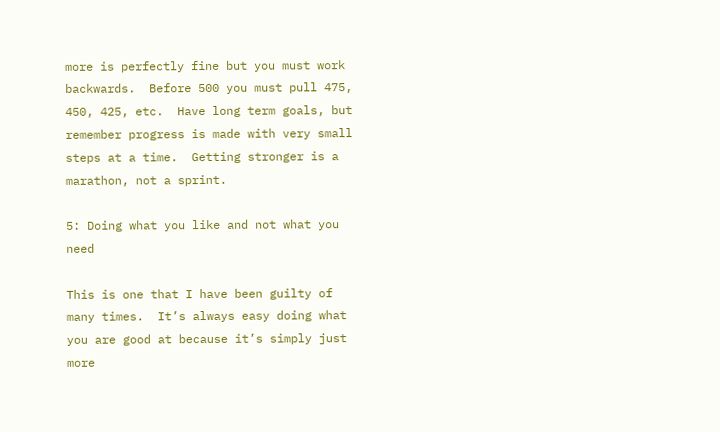more is perfectly fine but you must work backwards.  Before 500 you must pull 475, 450, 425, etc.  Have long term goals, but remember progress is made with very small steps at a time.  Getting stronger is a marathon, not a sprint.

5: Doing what you like and not what you need

This is one that I have been guilty of many times.  It’s always easy doing what you are good at because it’s simply just more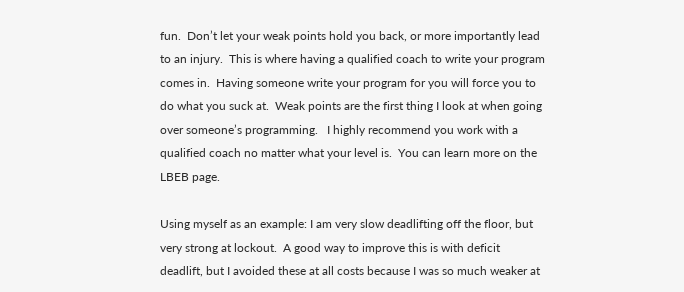fun.  Don’t let your weak points hold you back, or more importantly lead to an injury.  This is where having a qualified coach to write your program comes in.  Having someone write your program for you will force you to do what you suck at.  Weak points are the first thing I look at when going over someone’s programming.   I highly recommend you work with a qualified coach no matter what your level is.  You can learn more on the LBEB page.

Using myself as an example: I am very slow deadlifting off the floor, but very strong at lockout.  A good way to improve this is with deficit deadlift, but I avoided these at all costs because I was so much weaker at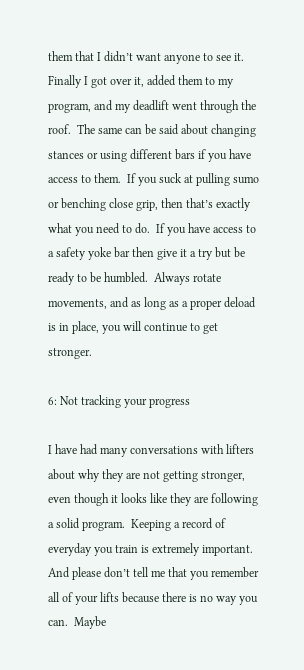them that I didn’t want anyone to see it.  Finally I got over it, added them to my program, and my deadlift went through the roof.  The same can be said about changing stances or using different bars if you have access to them.  If you suck at pulling sumo or benching close grip, then that’s exactly what you need to do.  If you have access to a safety yoke bar then give it a try but be ready to be humbled.  Always rotate movements, and as long as a proper deload is in place, you will continue to get stronger.

6: Not tracking your progress

I have had many conversations with lifters about why they are not getting stronger, even though it looks like they are following a solid program.  Keeping a record of everyday you train is extremely important.  And please don’t tell me that you remember all of your lifts because there is no way you can.  Maybe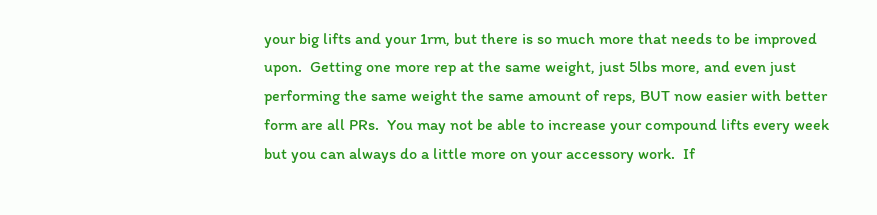your big lifts and your 1rm, but there is so much more that needs to be improved upon.  Getting one more rep at the same weight, just 5lbs more, and even just performing the same weight the same amount of reps, BUT now easier with better form are all PRs.  You may not be able to increase your compound lifts every week but you can always do a little more on your accessory work.  If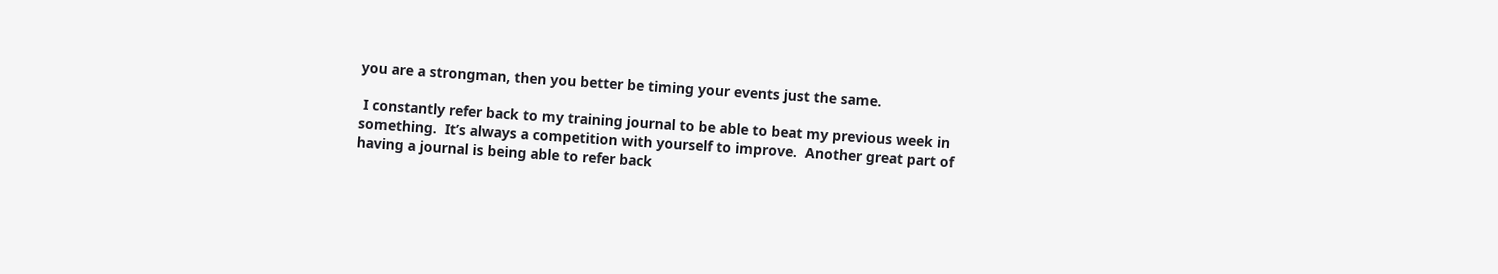you are a strongman, then you better be timing your events just the same.

 I constantly refer back to my training journal to be able to beat my previous week in something.  It’s always a competition with yourself to improve.  Another great part of having a journal is being able to refer back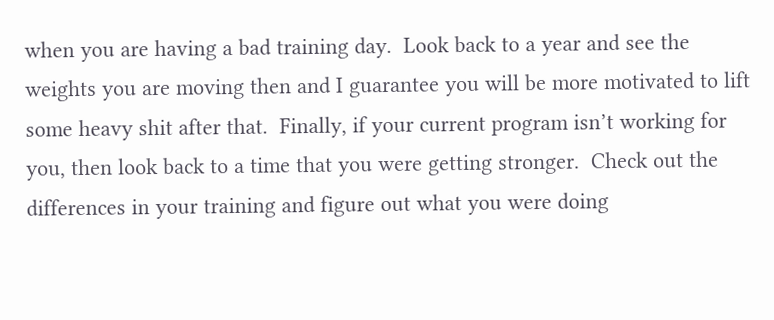when you are having a bad training day.  Look back to a year and see the weights you are moving then and I guarantee you will be more motivated to lift some heavy shit after that.  Finally, if your current program isn’t working for you, then look back to a time that you were getting stronger.  Check out the differences in your training and figure out what you were doing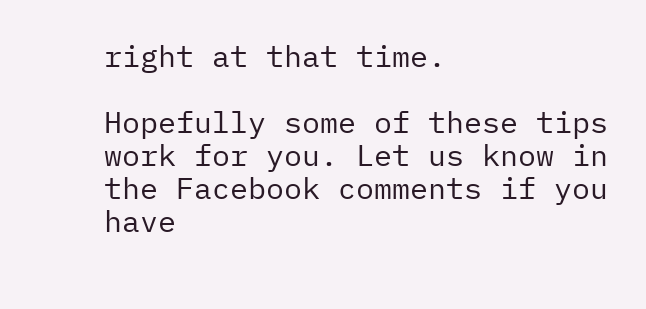right at that time.

Hopefully some of these tips work for you. Let us know in the Facebook comments if you have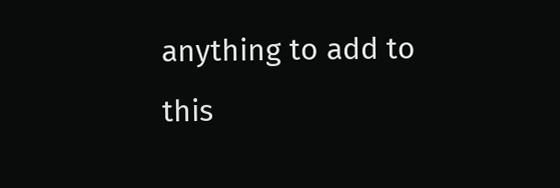anything to add to this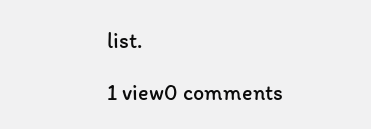list.

1 view0 comments